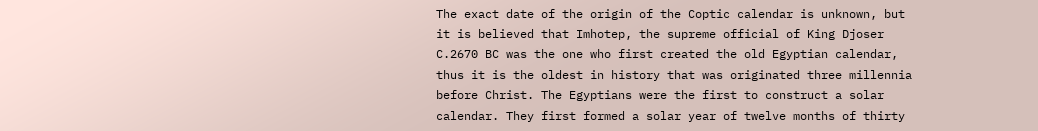The exact date of the origin of the Coptic calendar is unknown, but it is believed that Imhotep, the supreme official of King Djoser C.2670 BC was the one who first created the old Egyptian calendar, thus it is the oldest in history that was originated three millennia before Christ. The Egyptians were the first to construct a solar calendar. They first formed a solar year of twelve months of thirty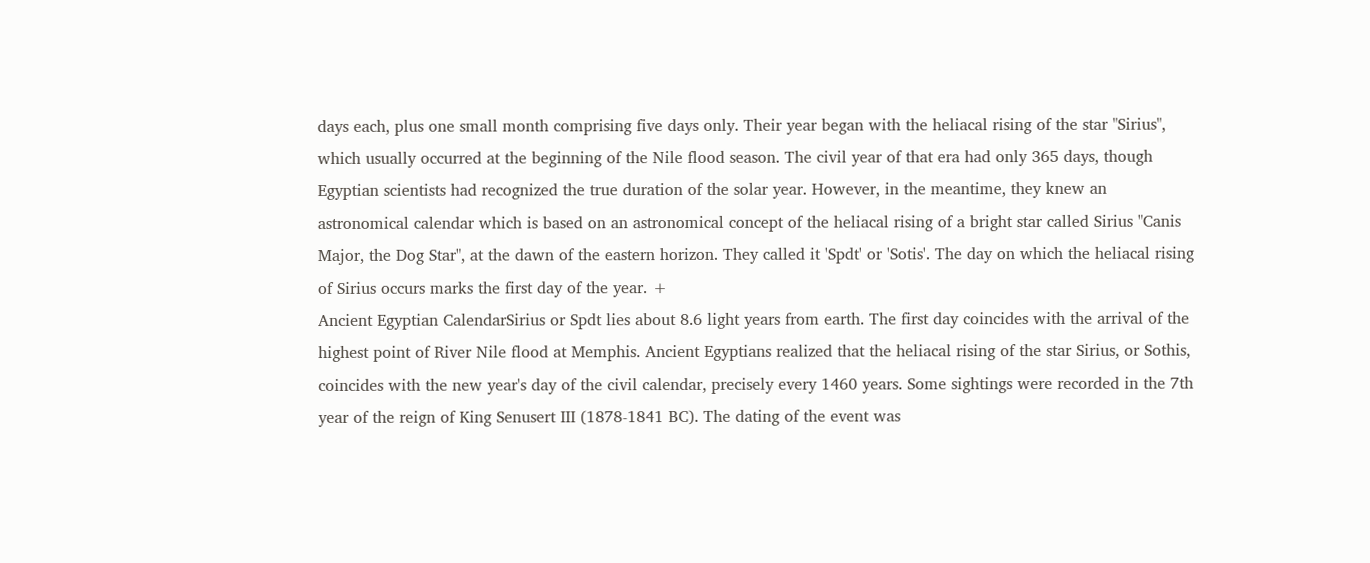days each, plus one small month comprising five days only. Their year began with the heliacal rising of the star "Sirius", which usually occurred at the beginning of the Nile flood season. The civil year of that era had only 365 days, though Egyptian scientists had recognized the true duration of the solar year. However, in the meantime, they knew an astronomical calendar which is based on an astronomical concept of the heliacal rising of a bright star called Sirius "Canis Major, the Dog Star", at the dawn of the eastern horizon. They called it 'Spdt' or 'Sotis'. The day on which the heliacal rising of Sirius occurs marks the first day of the year. +
Ancient Egyptian CalendarSirius or Spdt lies about 8.6 light years from earth. The first day coincides with the arrival of the highest point of River Nile flood at Memphis. Ancient Egyptians realized that the heliacal rising of the star Sirius, or Sothis, coincides with the new year's day of the civil calendar, precisely every 1460 years. Some sightings were recorded in the 7th year of the reign of King Senusert III (1878-1841 BC). The dating of the event was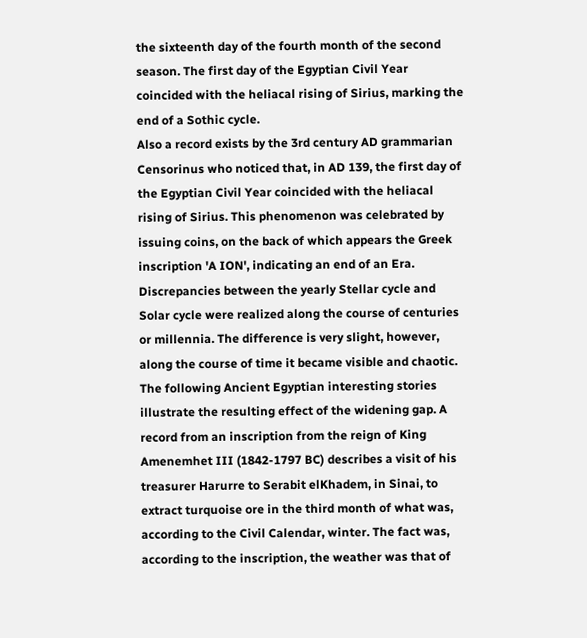the sixteenth day of the fourth month of the second season. The first day of the Egyptian Civil Year coincided with the heliacal rising of Sirius, marking the end of a Sothic cycle.
Also a record exists by the 3rd century AD grammarian Censorinus who noticed that, in AD 139, the first day of the Egyptian Civil Year coincided with the heliacal rising of Sirius. This phenomenon was celebrated by issuing coins, on the back of which appears the Greek inscription 'A ION', indicating an end of an Era. Discrepancies between the yearly Stellar cycle and Solar cycle were realized along the course of centuries or millennia. The difference is very slight, however, along the course of time it became visible and chaotic. The following Ancient Egyptian interesting stories illustrate the resulting effect of the widening gap. A record from an inscription from the reign of King Amenemhet III (1842-1797 BC) describes a visit of his treasurer Harurre to Serabit elKhadem, in Sinai, to extract turquoise ore in the third month of what was, according to the Civil Calendar, winter. The fact was, according to the inscription, the weather was that of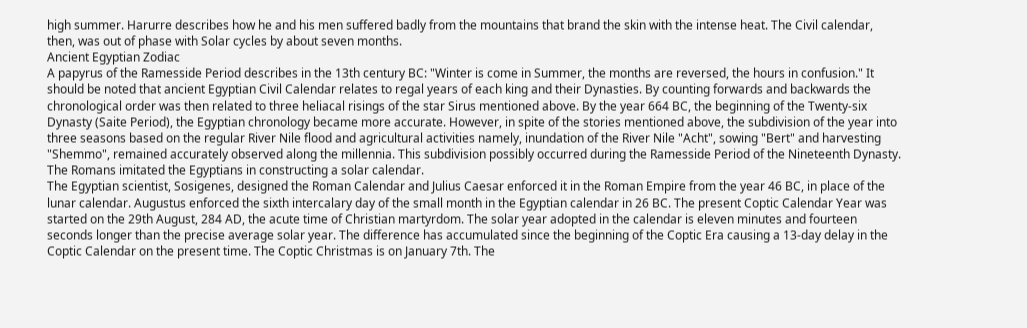high summer. Harurre describes how he and his men suffered badly from the mountains that brand the skin with the intense heat. The Civil calendar, then, was out of phase with Solar cycles by about seven months.
Ancient Egyptian Zodiac
A papyrus of the Ramesside Period describes in the 13th century BC: "Winter is come in Summer, the months are reversed, the hours in confusion." It should be noted that ancient Egyptian Civil Calendar relates to regal years of each king and their Dynasties. By counting forwards and backwards the chronological order was then related to three heliacal risings of the star Sirus mentioned above. By the year 664 BC, the beginning of the Twenty-six Dynasty (Saite Period), the Egyptian chronology became more accurate. However, in spite of the stories mentioned above, the subdivision of the year into three seasons based on the regular River Nile flood and agricultural activities namely, inundation of the River Nile "Acht", sowing "Bert" and harvesting "Shemmo", remained accurately observed along the millennia. This subdivision possibly occurred during the Ramesside Period of the Nineteenth Dynasty. The Romans imitated the Egyptians in constructing a solar calendar.
The Egyptian scientist, Sosigenes, designed the Roman Calendar and Julius Caesar enforced it in the Roman Empire from the year 46 BC, in place of the lunar calendar. Augustus enforced the sixth intercalary day of the small month in the Egyptian calendar in 26 BC. The present Coptic Calendar Year was started on the 29th August, 284 AD, the acute time of Christian martyrdom. The solar year adopted in the calendar is eleven minutes and fourteen seconds longer than the precise average solar year. The difference has accumulated since the beginning of the Coptic Era causing a 13-day delay in the Coptic Calendar on the present time. The Coptic Christmas is on January 7th. The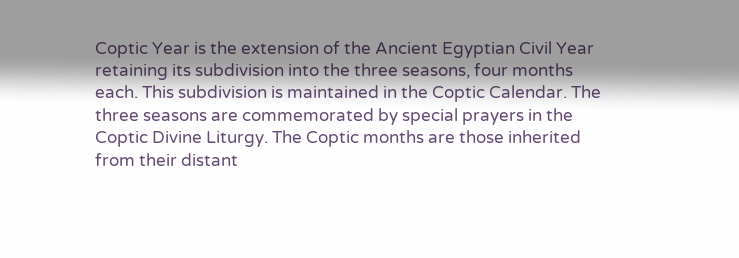Coptic Year is the extension of the Ancient Egyptian Civil Year retaining its subdivision into the three seasons, four months each. This subdivision is maintained in the Coptic Calendar. The three seasons are commemorated by special prayers in the Coptic Divine Liturgy. The Coptic months are those inherited from their distant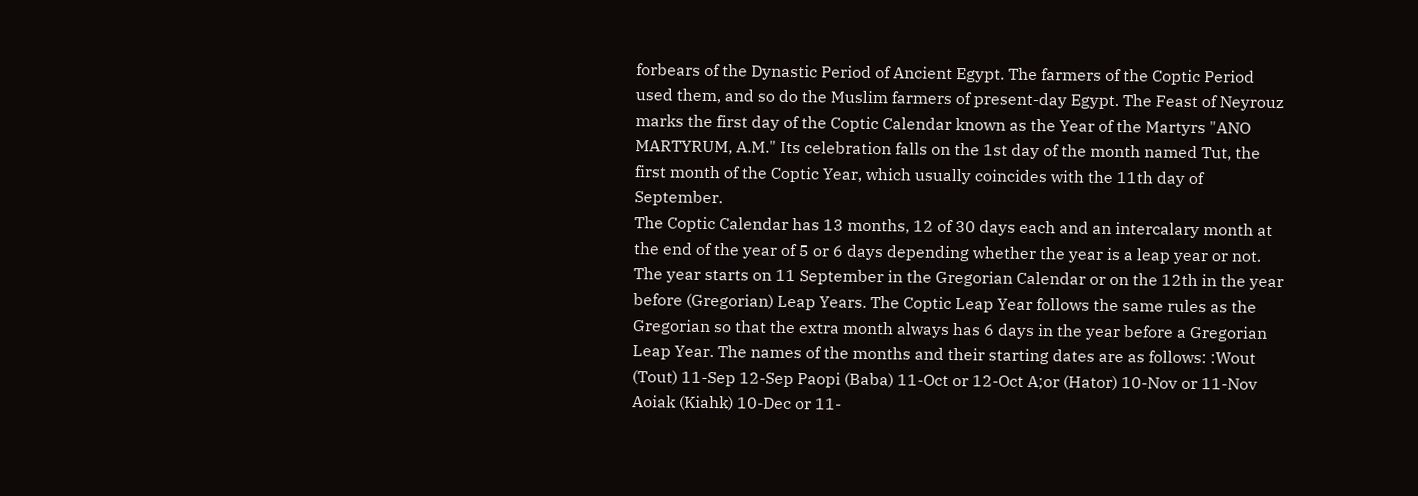forbears of the Dynastic Period of Ancient Egypt. The farmers of the Coptic Period used them, and so do the Muslim farmers of present-day Egypt. The Feast of Neyrouz marks the first day of the Coptic Calendar known as the Year of the Martyrs "ANO MARTYRUM, A.M." Its celebration falls on the 1st day of the month named Tut, the first month of the Coptic Year, which usually coincides with the 11th day of September.
The Coptic Calendar has 13 months, 12 of 30 days each and an intercalary month at the end of the year of 5 or 6 days depending whether the year is a leap year or not. The year starts on 11 September in the Gregorian Calendar or on the 12th in the year before (Gregorian) Leap Years. The Coptic Leap Year follows the same rules as the Gregorian so that the extra month always has 6 days in the year before a Gregorian Leap Year. The names of the months and their starting dates are as follows: :Wout (Tout) 11-Sep 12-Sep Paopi (Baba) 11-Oct or 12-Oct A;or (Hator) 10-Nov or 11-Nov Aoiak (Kiahk) 10-Dec or 11-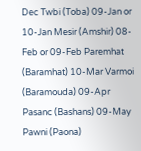Dec Twbi (Toba) 09-Jan or 10-Jan Mesir (Amshir) 08-Feb or 09-Feb Paremhat (Baramhat) 10-Mar Varmoi (Baramouda) 09-Apr Pasanc (Bashans) 09-May Pawni (Paona)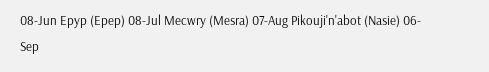08-Jun Epyp (Epep) 08-Jul Mecwry (Mesra) 07-Aug Pikouji'n'abot (Nasie) 06-Sep